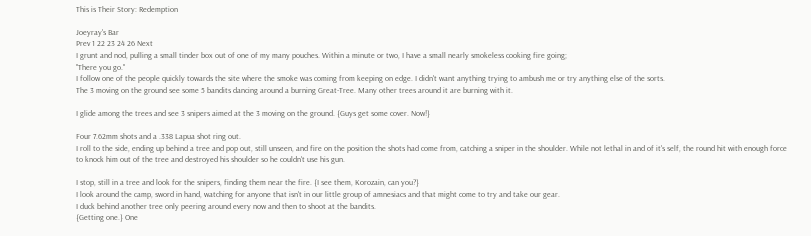This is Their Story: Redemption

Joeyray's Bar
Prev 1 22 23 24 26 Next
I grunt and nod, pulling a small tinder box out of one of my many pouches. Within a minute or two, I have a small nearly smokeless cooking fire going;
"There you go."
I follow one of the people quickly towards the site where the smoke was coming from keeping on edge. I didn't want anything trying to ambush me or try anything else of the sorts.
The 3 moving on the ground see some 5 bandits dancing around a burning Great-Tree. Many other trees around it are burning with it.

I glide among the trees and see 3 snipers aimed at the 3 moving on the ground. {Guys get some cover. Now!}

Four 7.62mm shots and a .338 Lapua shot ring out.
I roll to the side, ending up behind a tree and pop out, still unseen, and fire on the position the shots had come from, catching a sniper in the shoulder. While not lethal in and of it's self, the round hit with enough force to knock him out of the tree and destroyed his shoulder so he couldn't use his gun.

I stop, still in a tree and look for the snipers, finding them near the fire. {I see them, Korozain, can you?}
I look around the camp, sword in hand, watching for anyone that isn't in our little group of amnesiacs and that might come to try and take our gear.
I duck behind another tree only peering around every now and then to shoot at the bandits.
{Getting one.} One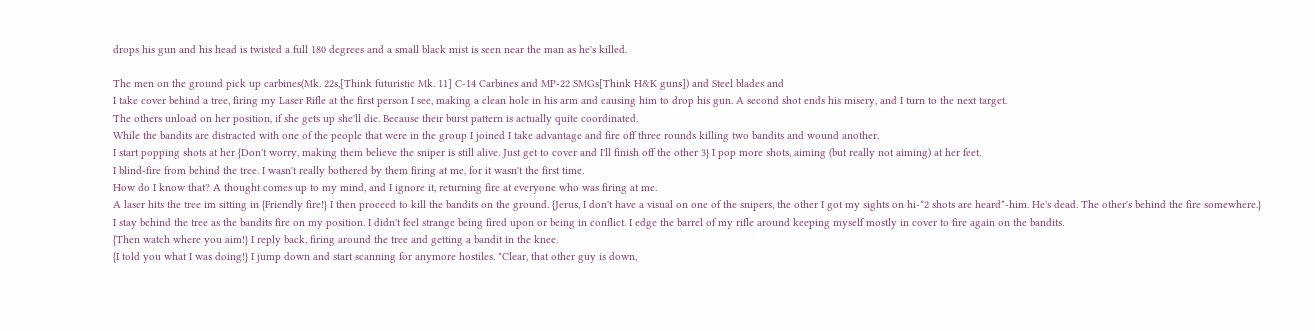drops his gun and his head is twisted a full 180 degrees and a small black mist is seen near the man as he's killed.

The men on the ground pick up carbines(Mk. 22s,[Think futuristic Mk. 11] C-14 Carbines and MP-22 SMGs[Think H&K guns]) and Steel blades and
I take cover behind a tree, firing my Laser Rifle at the first person I see, making a clean hole in his arm and causing him to drop his gun. A second shot ends his misery, and I turn to the next target.
The others unload on her position, if she gets up she'll die. Because their burst pattern is actually quite coordinated.
While the bandits are distracted with one of the people that were in the group I joined I take advantage and fire off three rounds killing two bandits and wound another.
I start popping shots at her {Don't worry, making them believe the sniper is still alive. Just get to cover and I'll finish off the other 3} I pop more shots, aiming (but really not aiming) at her feet.
I blind-fire from behind the tree. I wasn't really bothered by them firing at me, for it wasn't the first time.
How do I know that? A thought comes up to my mind, and I ignore it, returning fire at everyone who was firing at me.
A laser hits the tree im sitting in {Friendly fire!} I then proceed to kill the bandits on the ground. {Jerus, I don't have a visual on one of the snipers, the other I got my sights on hi-*2 shots are heard*-him. He's dead. The other's behind the fire somewhere.}
I stay behind the tree as the bandits fire on my position. I didn't feel strange being fired upon or being in conflict. I edge the barrel of my rifle around keeping myself mostly in cover to fire again on the bandits.
{Then watch where you aim!} I reply back, firing around the tree and getting a bandit in the knee.
{I told you what I was doing!} I jump down and start scanning for anymore hostiles. "Clear, that other guy is down,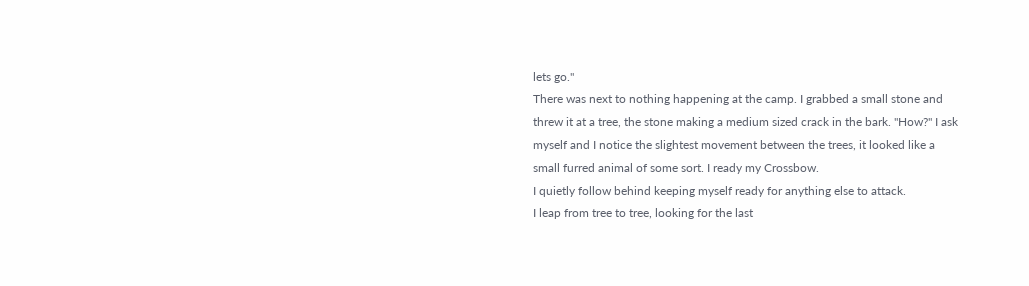lets go."
There was next to nothing happening at the camp. I grabbed a small stone and threw it at a tree, the stone making a medium sized crack in the bark. "How?" I ask myself and I notice the slightest movement between the trees, it looked like a small furred animal of some sort. I ready my Crossbow.
I quietly follow behind keeping myself ready for anything else to attack.
I leap from tree to tree, looking for the last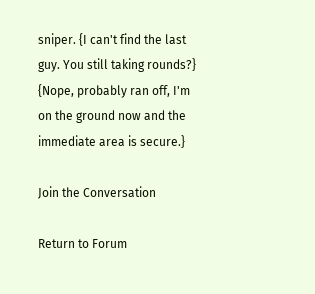sniper. {I can't find the last guy. You still taking rounds?}
{Nope, probably ran off, I'm on the ground now and the immediate area is secure.}

Join the Conversation

Return to Forum